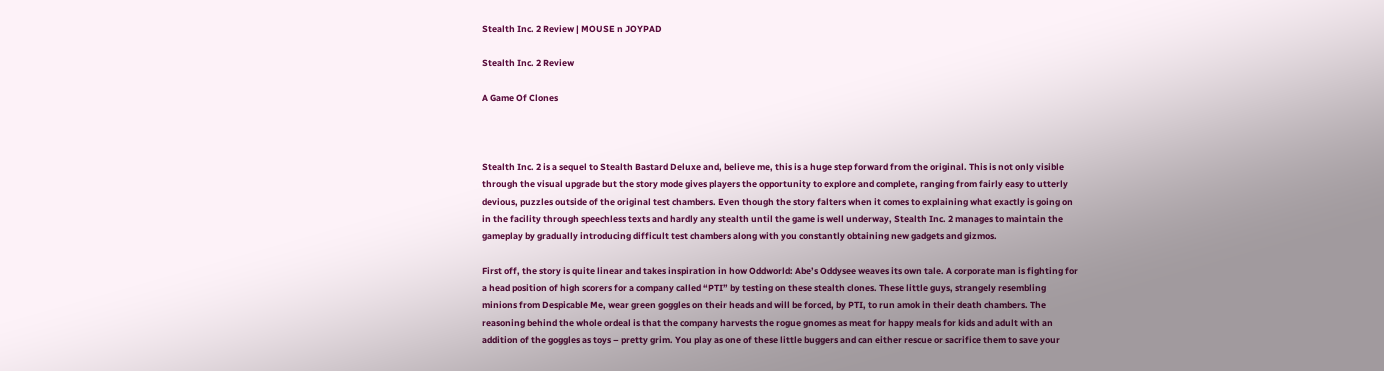Stealth Inc. 2 Review | MOUSE n JOYPAD

Stealth Inc. 2 Review

A Game Of Clones



Stealth Inc. 2 is a sequel to Stealth Bastard Deluxe and, believe me, this is a huge step forward from the original. This is not only visible through the visual upgrade but the story mode gives players the opportunity to explore and complete, ranging from fairly easy to utterly devious, puzzles outside of the original test chambers. Even though the story falters when it comes to explaining what exactly is going on in the facility through speechless texts and hardly any stealth until the game is well underway, Stealth Inc. 2 manages to maintain the gameplay by gradually introducing difficult test chambers along with you constantly obtaining new gadgets and gizmos.

First off, the story is quite linear and takes inspiration in how Oddworld: Abe’s Oddysee weaves its own tale. A corporate man is fighting for a head position of high scorers for a company called “PTI” by testing on these stealth clones. These little guys, strangely resembling minions from Despicable Me, wear green goggles on their heads and will be forced, by PTI, to run amok in their death chambers. The reasoning behind the whole ordeal is that the company harvests the rogue gnomes as meat for happy meals for kids and adult with an addition of the goggles as toys – pretty grim. You play as one of these little buggers and can either rescue or sacrifice them to save your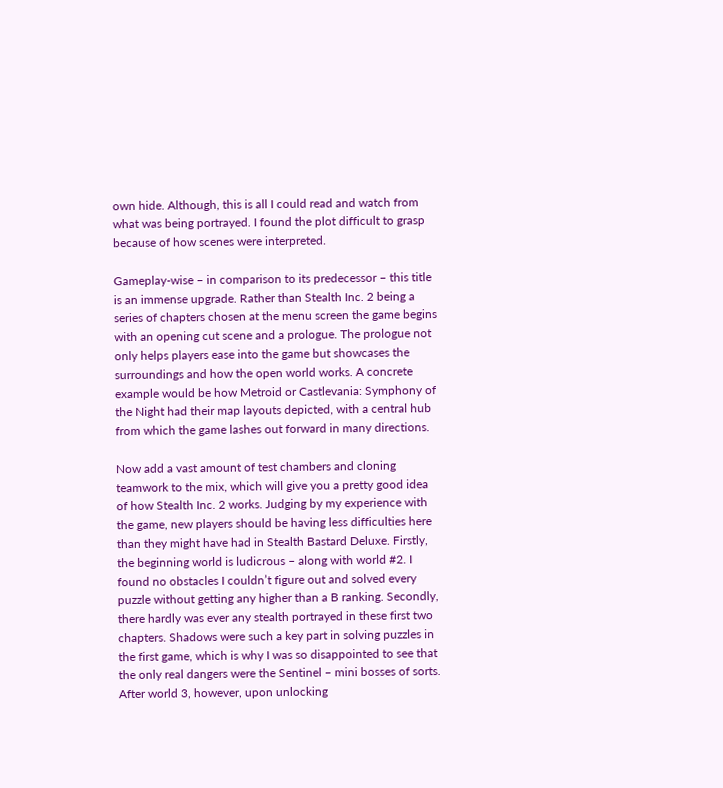own hide. Although, this is all I could read and watch from what was being portrayed. I found the plot difficult to grasp because of how scenes were interpreted.

Gameplay-wise – in comparison to its predecessor – this title is an immense upgrade. Rather than Stealth Inc. 2 being a series of chapters chosen at the menu screen the game begins with an opening cut scene and a prologue. The prologue not only helps players ease into the game but showcases the surroundings and how the open world works. A concrete example would be how Metroid or Castlevania: Symphony of the Night had their map layouts depicted, with a central hub from which the game lashes out forward in many directions.

Now add a vast amount of test chambers and cloning teamwork to the mix, which will give you a pretty good idea of how Stealth Inc. 2 works. Judging by my experience with the game, new players should be having less difficulties here than they might have had in Stealth Bastard Deluxe. Firstly, the beginning world is ludicrous – along with world #2. I found no obstacles I couldn’t figure out and solved every puzzle without getting any higher than a B ranking. Secondly, there hardly was ever any stealth portrayed in these first two chapters. Shadows were such a key part in solving puzzles in the first game, which is why I was so disappointed to see that the only real dangers were the Sentinel – mini bosses of sorts. After world 3, however, upon unlocking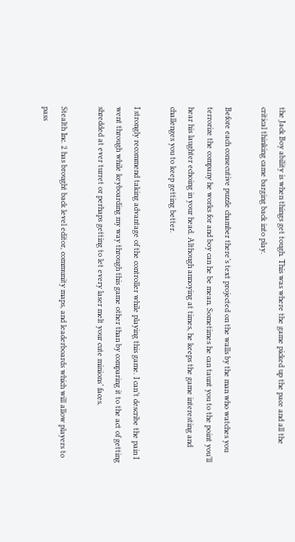the Jack Boy ability is when things get tough. This was where the game picked up the pace and all the critical thinking came barging back into play.

Before each consecutive puzzle chamber there’s text projected on the walls by the man who watches you terrorize the company he works for and boy can he be mean. Sometimes he can taunt you to the point you’ll hear his laughter echoing in your head. Although annoying at times, he keeps the game interesting and challenges you to keep getting better.

I strongly recommend taking advantage of the controller while playing this game. I can’t describe the pain I went through while keyboarding my way through this game other than by comparing it to the act of getting shredded at ever turret or perhaps getting to let every laser melt your cute minions’ faces.

Stealth Inc. 2 has brought back level editor, community maps, and leaderboards which will allow players to pass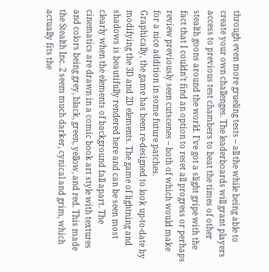through even more grueling tests – all the while being able to create your own challenges. The leaderboards will grant players access to previous test chambers to beat the times of other stealth goons around the world. I’ve got a slight gripe with the fact that I couldn’t find an option to reset all progress or perhaps review previously seen cutscenes – both of which would make for a nice addition in some future patches.
Graphically, the game has been re-designed to look up-to-date by modifying the 3D and 2D elements. The game of lightning and shadows is beautifully rendered here and can be seen most clearly when the elements of background fall apart. The cinematics are drawn in a comic book art style with textures and colors being grey, black, green, yellow, and red. This made the Stealth Inc. 2 seem much darker, cynical and grim, which actually fits the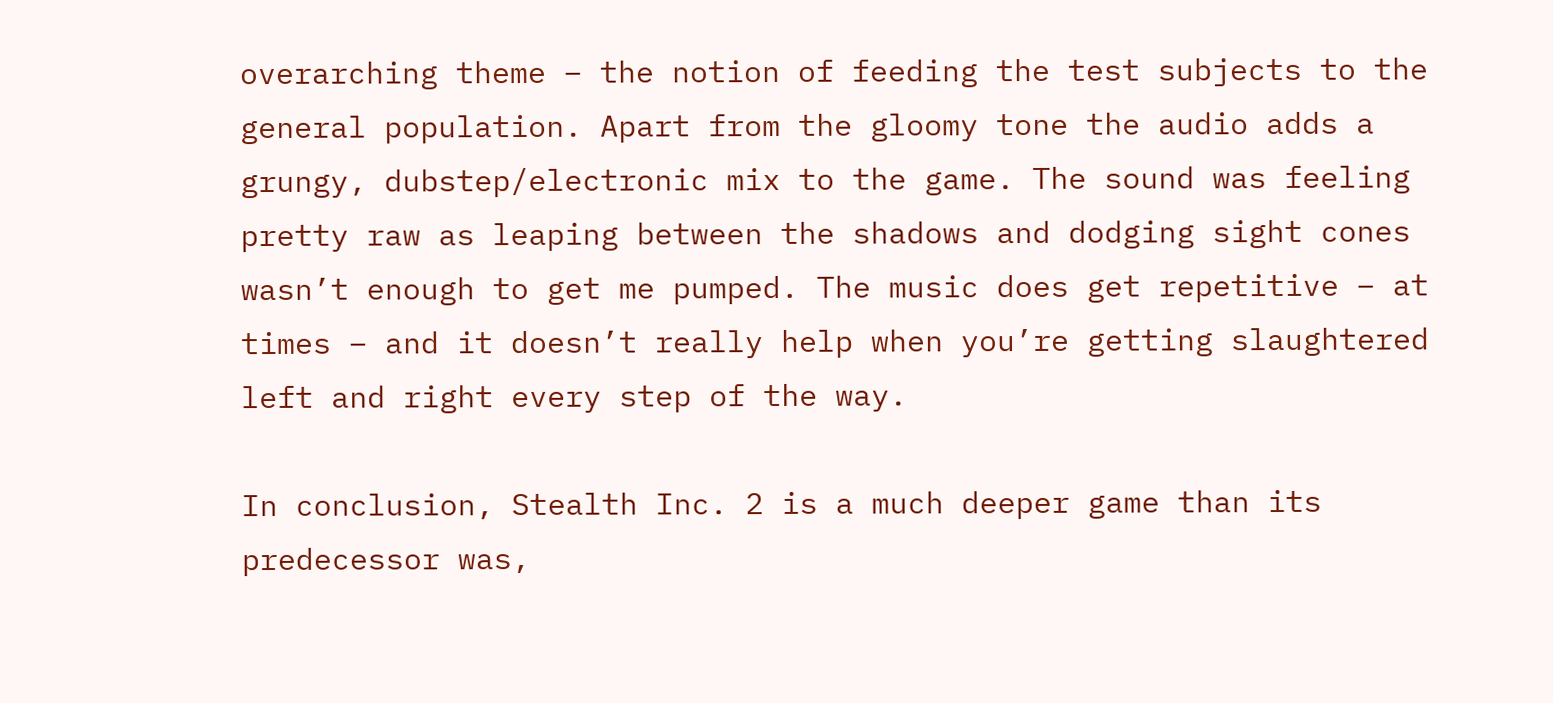overarching theme – the notion of feeding the test subjects to the general population. Apart from the gloomy tone the audio adds a grungy, dubstep/electronic mix to the game. The sound was feeling pretty raw as leaping between the shadows and dodging sight cones wasn’t enough to get me pumped. The music does get repetitive – at times – and it doesn’t really help when you’re getting slaughtered left and right every step of the way.

In conclusion, Stealth Inc. 2 is a much deeper game than its predecessor was,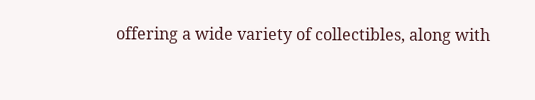offering a wide variety of collectibles, along with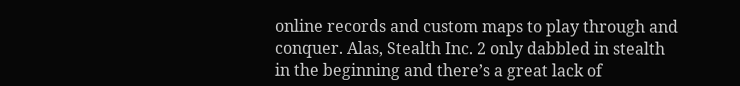online records and custom maps to play through and conquer. Alas, Stealth Inc. 2 only dabbled in stealth in the beginning and there’s a great lack of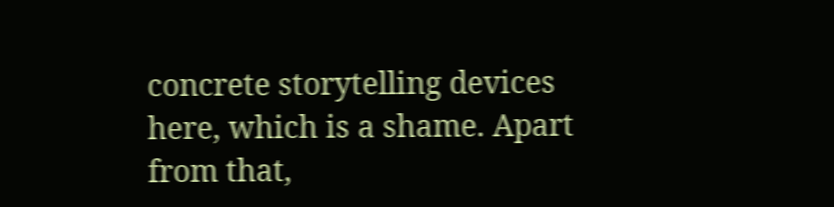concrete storytelling devices here, which is a shame. Apart from that,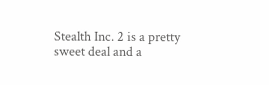Stealth Inc. 2 is a pretty sweet deal and a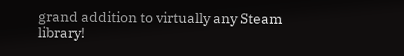grand addition to virtually any Steam library!